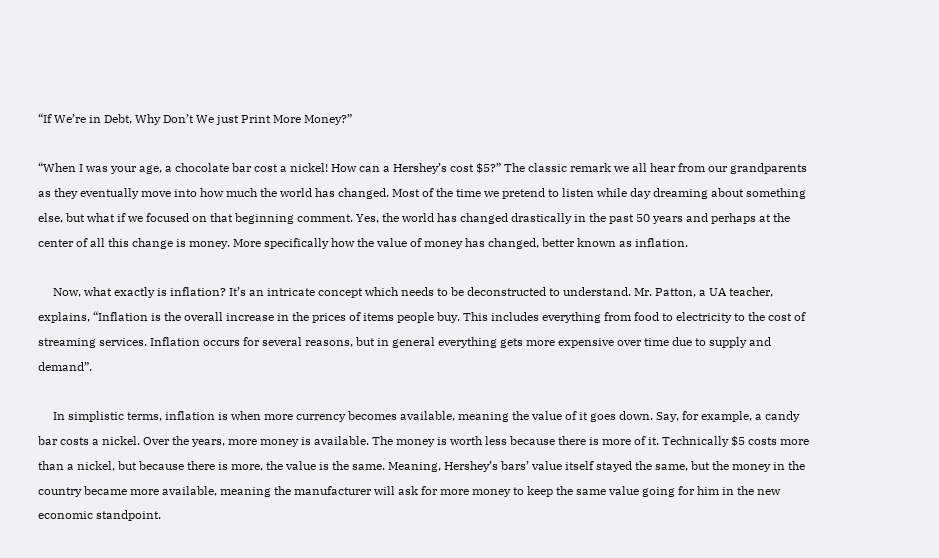“If We’re in Debt, Why Don’t We just Print More Money?”

“When I was your age, a chocolate bar cost a nickel! How can a Hershey’s cost $5?” The classic remark we all hear from our grandparents as they eventually move into how much the world has changed. Most of the time we pretend to listen while day dreaming about something else, but what if we focused on that beginning comment. Yes, the world has changed drastically in the past 50 years and perhaps at the center of all this change is money. More specifically how the value of money has changed, better known as inflation.

     Now, what exactly is inflation? It’s an intricate concept which needs to be deconstructed to understand. Mr. Patton, a UA teacher, explains, “Inflation is the overall increase in the prices of items people buy. This includes everything from food to electricity to the cost of streaming services. Inflation occurs for several reasons, but in general everything gets more expensive over time due to supply and demand”.

     In simplistic terms, inflation is when more currency becomes available, meaning the value of it goes down. Say, for example, a candy bar costs a nickel. Over the years, more money is available. The money is worth less because there is more of it. Technically $5 costs more than a nickel, but because there is more, the value is the same. Meaning, Hershey’s bars’ value itself stayed the same, but the money in the country became more available, meaning the manufacturer will ask for more money to keep the same value going for him in the new economic standpoint.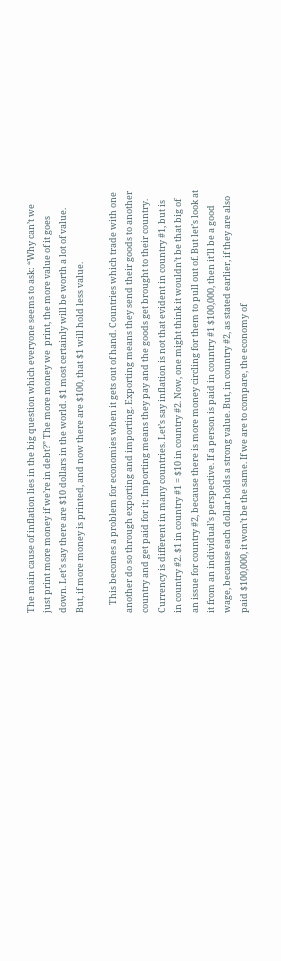The main cause of inflation lies in the big question which everyone seems to ask: “Why can’t we just print more money if we’re in debt?” The more money we  print, the more value of it goes down. Let’s say there are $10 dollars in the world. $1 most certainly will be worth a lot of value. But, if more money is printed, and now there are $100, that $1 will hold less value.

    This becomes a problem for economies when it gets out of hand. Countries which trade with one another do so through exporting and importing. Exporting means they send their goods to another country and get paid for it; Importing means they pay and the goods get brought to their country. Currency is different in many countries. Let’s say inflation is not that evident in country #1, but is in country #2. $1 in country #1 = $10 in country #2. Now, one might think it wouldn’t be that big of an issue for country #2, because there is more money circling for them to pull out of. But let’s look at it from an individual’s perspective. If a person is paid in country #1 $100,000, then it’ll be a good wage, because each dollar holds a strong value. But, in country #2, as stated earlier, if they are also paid $100,000, it won’t be the same. If we are to compare, the economy of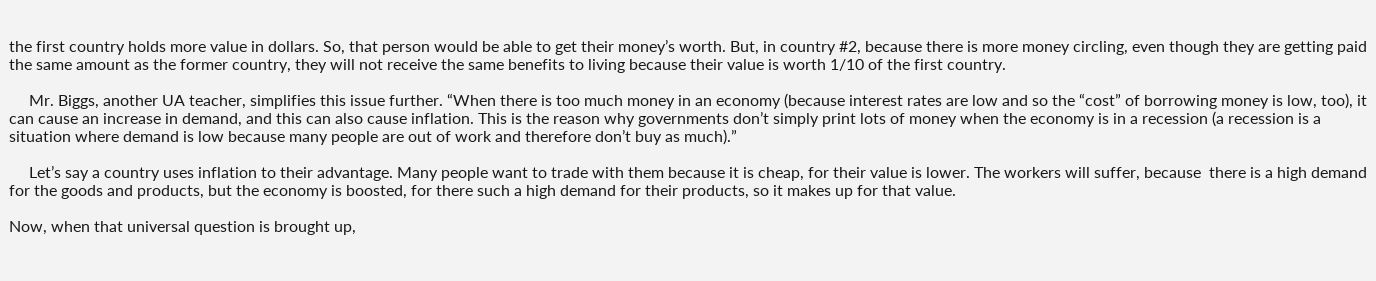the first country holds more value in dollars. So, that person would be able to get their money’s worth. But, in country #2, because there is more money circling, even though they are getting paid the same amount as the former country, they will not receive the same benefits to living because their value is worth 1/10 of the first country.

     Mr. Biggs, another UA teacher, simplifies this issue further. “When there is too much money in an economy (because interest rates are low and so the “cost” of borrowing money is low, too), it can cause an increase in demand, and this can also cause inflation. This is the reason why governments don’t simply print lots of money when the economy is in a recession (a recession is a situation where demand is low because many people are out of work and therefore don’t buy as much).”

     Let’s say a country uses inflation to their advantage. Many people want to trade with them because it is cheap, for their value is lower. The workers will suffer, because  there is a high demand for the goods and products, but the economy is boosted, for there such a high demand for their products, so it makes up for that value.

Now, when that universal question is brought up,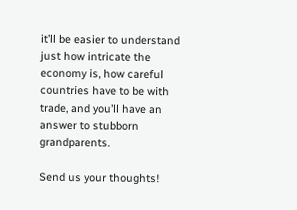it’ll be easier to understand just how intricate the economy is, how careful countries have to be with trade, and you’ll have an answer to stubborn grandparents.

Send us your thoughts!